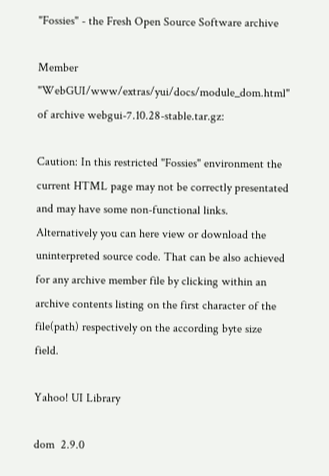"Fossies" - the Fresh Open Source Software archive

Member "WebGUI/www/extras/yui/docs/module_dom.html" of archive webgui-7.10.28-stable.tar.gz:

Caution: In this restricted "Fossies" environment the current HTML page may not be correctly presentated and may have some non-functional links. Alternatively you can here view or download the uninterpreted source code. That can be also achieved for any archive member file by clicking within an archive contents listing on the first character of the file(path) respectively on the according byte size field.

Yahoo! UI Library

dom  2.9.0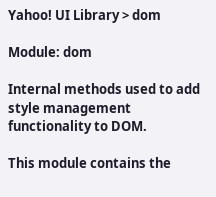Yahoo! UI Library > dom

Module: dom

Internal methods used to add style management functionality to DOM.

This module contains the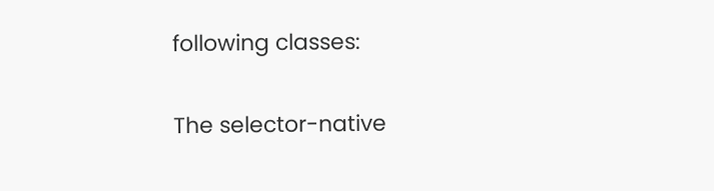following classes:


The selector-native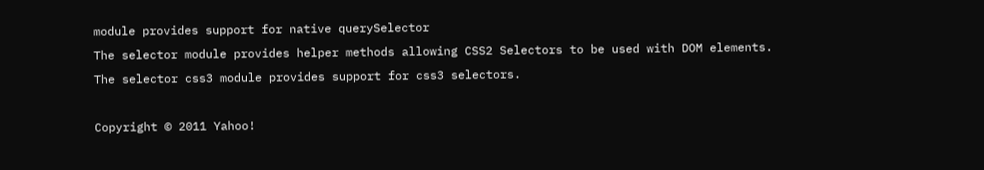module provides support for native querySelector
The selector module provides helper methods allowing CSS2 Selectors to be used with DOM elements.
The selector css3 module provides support for css3 selectors.

Copyright © 2011 Yahoo!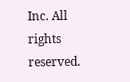Inc. All rights reserved.